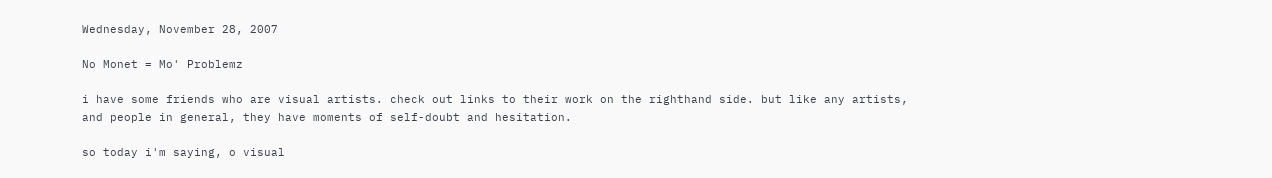Wednesday, November 28, 2007

No Monet = Mo' Problemz

i have some friends who are visual artists. check out links to their work on the righthand side. but like any artists, and people in general, they have moments of self-doubt and hesitation.

so today i'm saying, o visual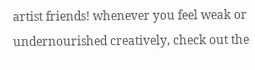artist friends! whenever you feel weak or undernourished creatively, check out the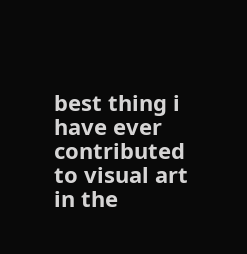best thing i have ever contributed to visual art in the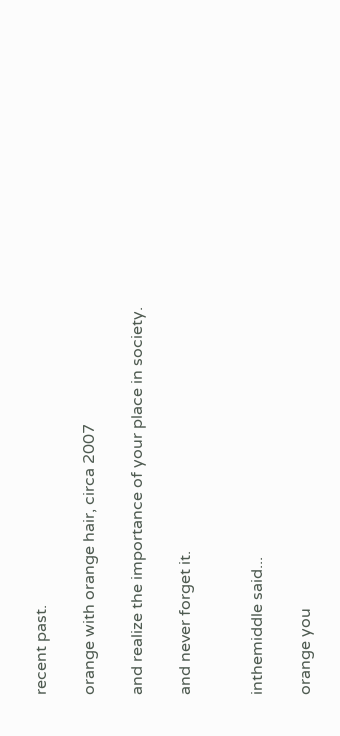recent past.

orange with orange hair, circa 2007

and realize the importance of your place in society.

and never forget it.


inthemiddle said...

orange you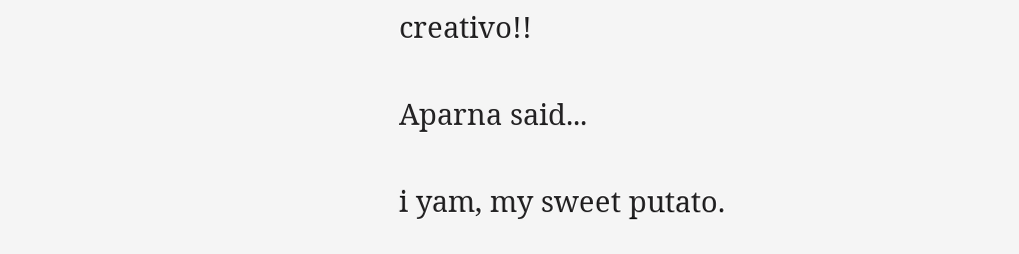creativo!!

Aparna said...

i yam, my sweet putato.